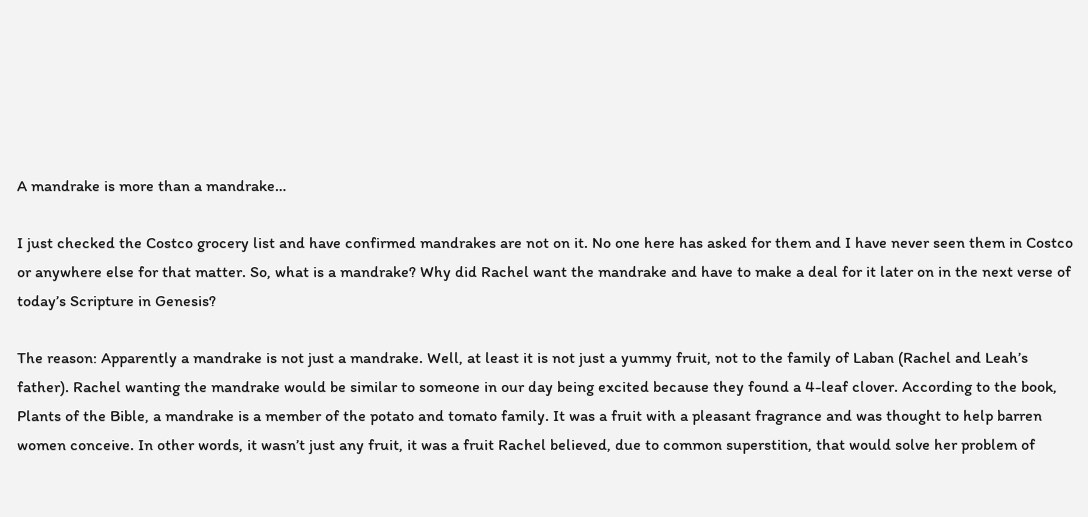A mandrake is more than a mandrake…

I just checked the Costco grocery list and have confirmed mandrakes are not on it. No one here has asked for them and I have never seen them in Costco or anywhere else for that matter. So, what is a mandrake? Why did Rachel want the mandrake and have to make a deal for it later on in the next verse of today’s Scripture in Genesis?

The reason: Apparently a mandrake is not just a mandrake. Well, at least it is not just a yummy fruit, not to the family of Laban (Rachel and Leah’s father). Rachel wanting the mandrake would be similar to someone in our day being excited because they found a 4-leaf clover. According to the book, Plants of the Bible, a mandrake is a member of the potato and tomato family. It was a fruit with a pleasant fragrance and was thought to help barren women conceive. In other words, it wasn’t just any fruit, it was a fruit Rachel believed, due to common superstition, that would solve her problem of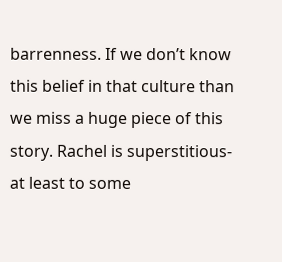barrenness. If we don’t know this belief in that culture than we miss a huge piece of this story. Rachel is superstitious-at least to some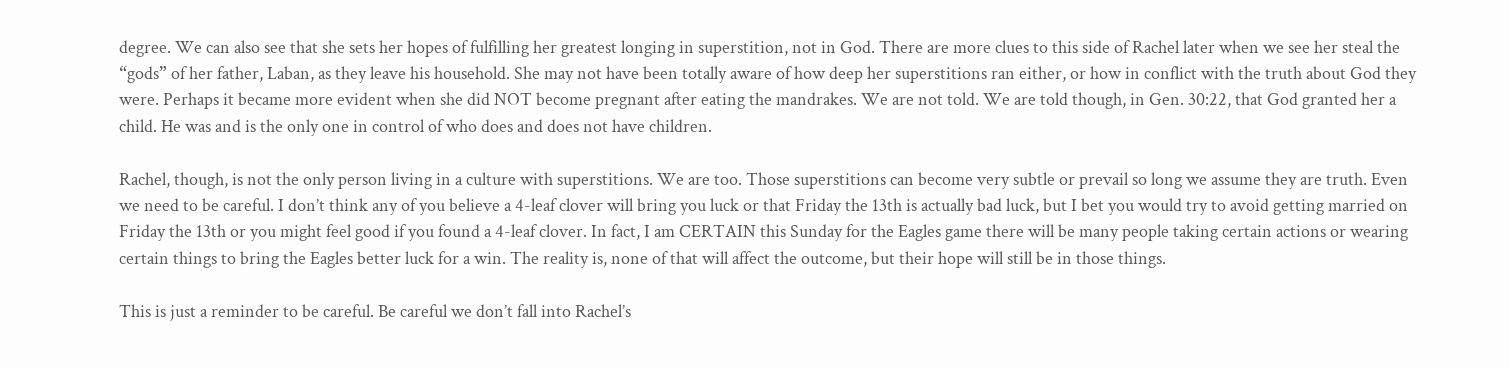degree. We can also see that she sets her hopes of fulfilling her greatest longing in superstition, not in God. There are more clues to this side of Rachel later when we see her steal the “gods” of her father, Laban, as they leave his household. She may not have been totally aware of how deep her superstitions ran either, or how in conflict with the truth about God they were. Perhaps it became more evident when she did NOT become pregnant after eating the mandrakes. We are not told. We are told though, in Gen. 30:22, that God granted her a child. He was and is the only one in control of who does and does not have children.

Rachel, though, is not the only person living in a culture with superstitions. We are too. Those superstitions can become very subtle or prevail so long we assume they are truth. Even we need to be careful. I don’t think any of you believe a 4-leaf clover will bring you luck or that Friday the 13th is actually bad luck, but I bet you would try to avoid getting married on Friday the 13th or you might feel good if you found a 4-leaf clover. In fact, I am CERTAIN this Sunday for the Eagles game there will be many people taking certain actions or wearing certain things to bring the Eagles better luck for a win. The reality is, none of that will affect the outcome, but their hope will still be in those things.

This is just a reminder to be careful. Be careful we don’t fall into Rachel’s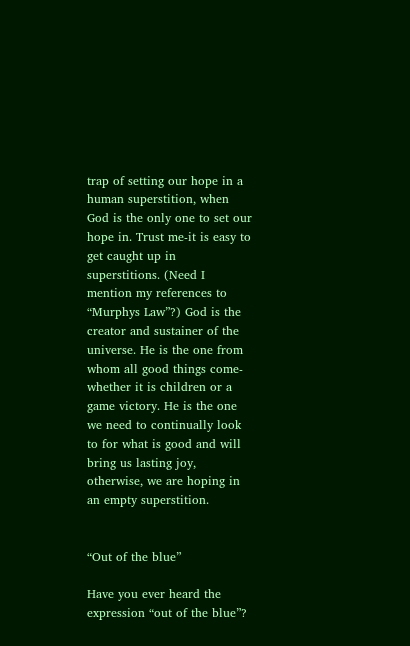trap of setting our hope in a human superstition, when God is the only one to set our hope in. Trust me-it is easy to get caught up in superstitions. (Need I mention my references to  “Murphys Law”?) God is the creator and sustainer of the universe. He is the one from whom all good things come-whether it is children or a game victory. He is the one we need to continually look to for what is good and will bring us lasting joy, otherwise, we are hoping in an empty superstition.


“Out of the blue”

Have you ever heard the expression “out of the blue”?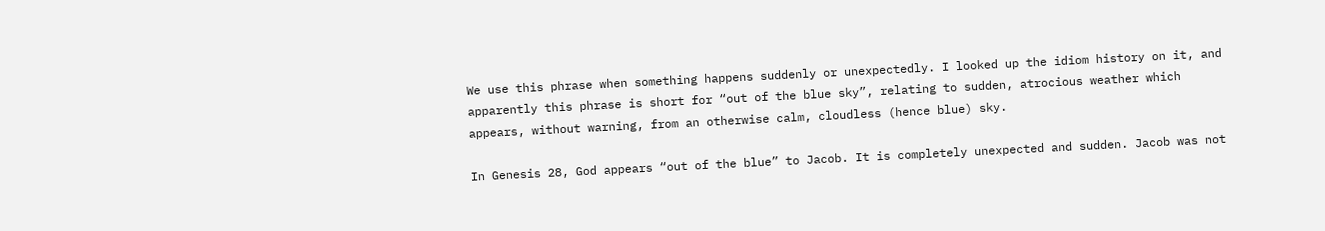We use this phrase when something happens suddenly or unexpectedly. I looked up the idiom history on it, and apparently this phrase is short for “out of the blue sky”, relating to sudden, atrocious weather which appears, without warning, from an otherwise calm, cloudless (hence blue) sky.

In Genesis 28, God appears “out of the blue” to Jacob. It is completely unexpected and sudden. Jacob was not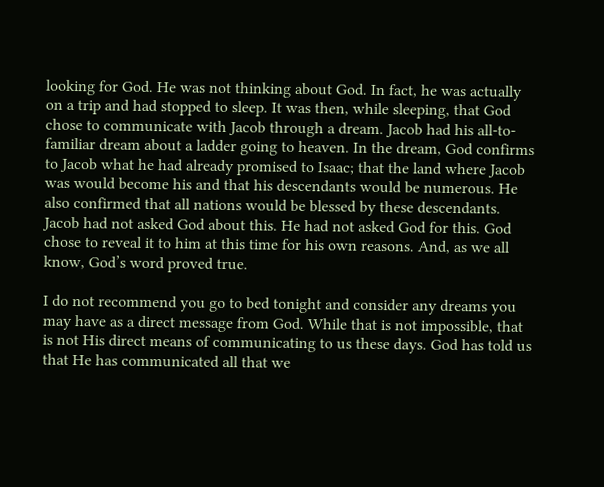looking for God. He was not thinking about God. In fact, he was actually on a trip and had stopped to sleep. It was then, while sleeping, that God chose to communicate with Jacob through a dream. Jacob had his all-to-familiar dream about a ladder going to heaven. In the dream, God confirms to Jacob what he had already promised to Isaac; that the land where Jacob was would become his and that his descendants would be numerous. He also confirmed that all nations would be blessed by these descendants. Jacob had not asked God about this. He had not asked God for this. God chose to reveal it to him at this time for his own reasons. And, as we all know, God’s word proved true.

I do not recommend you go to bed tonight and consider any dreams you may have as a direct message from God. While that is not impossible, that is not His direct means of communicating to us these days. God has told us that He has communicated all that we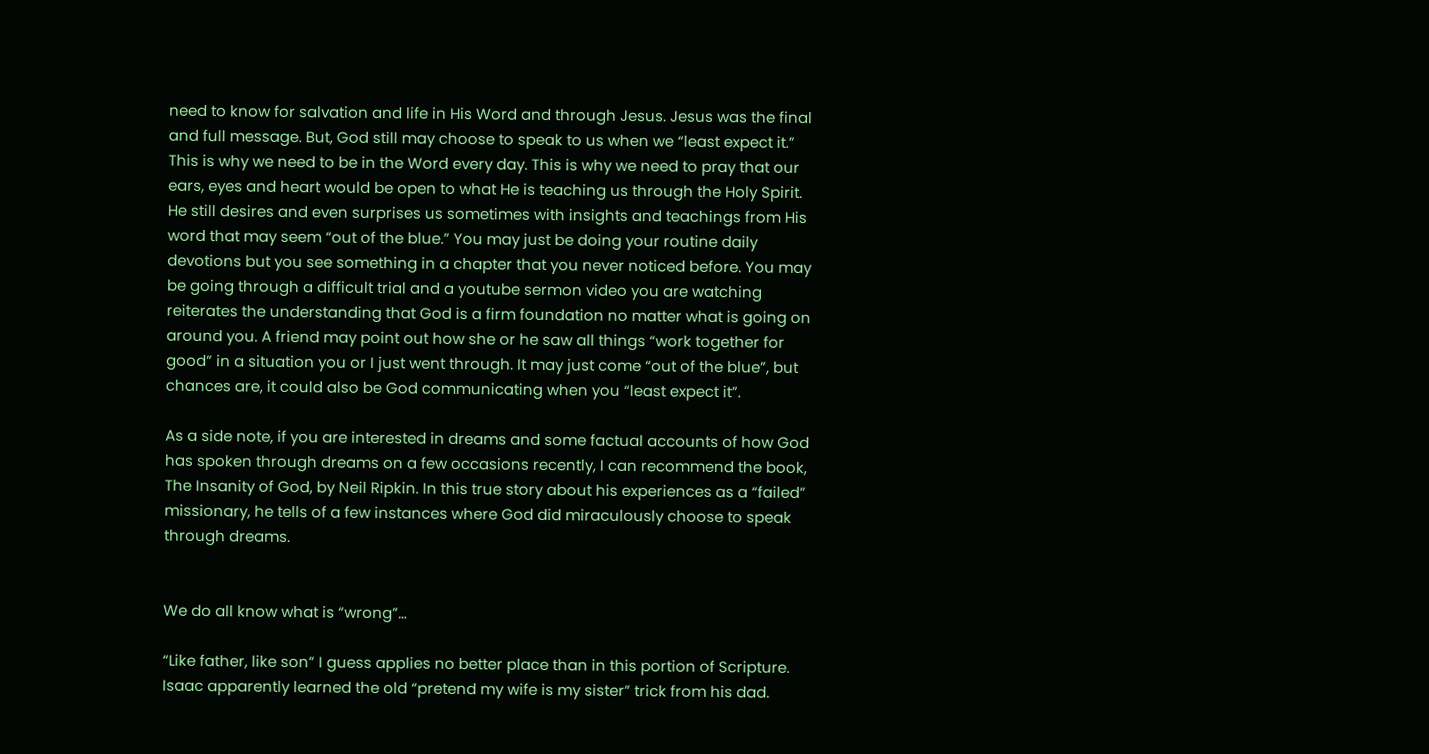need to know for salvation and life in His Word and through Jesus. Jesus was the final and full message. But, God still may choose to speak to us when we “least expect it.” This is why we need to be in the Word every day. This is why we need to pray that our ears, eyes and heart would be open to what He is teaching us through the Holy Spirit. He still desires and even surprises us sometimes with insights and teachings from His word that may seem “out of the blue.” You may just be doing your routine daily devotions but you see something in a chapter that you never noticed before. You may be going through a difficult trial and a youtube sermon video you are watching reiterates the understanding that God is a firm foundation no matter what is going on around you. A friend may point out how she or he saw all things “work together for good” in a situation you or I just went through. It may just come “out of the blue”, but chances are, it could also be God communicating when you “least expect it”.

As a side note, if you are interested in dreams and some factual accounts of how God has spoken through dreams on a few occasions recently, I can recommend the book, The Insanity of God, by Neil Ripkin. In this true story about his experiences as a “failed” missionary, he tells of a few instances where God did miraculously choose to speak through dreams.


We do all know what is “wrong”…

“Like father, like son” I guess applies no better place than in this portion of Scripture. Isaac apparently learned the old “pretend my wife is my sister” trick from his dad.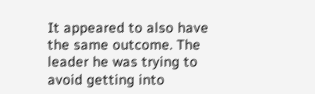It appeared to also have the same outcome. The leader he was trying to avoid getting into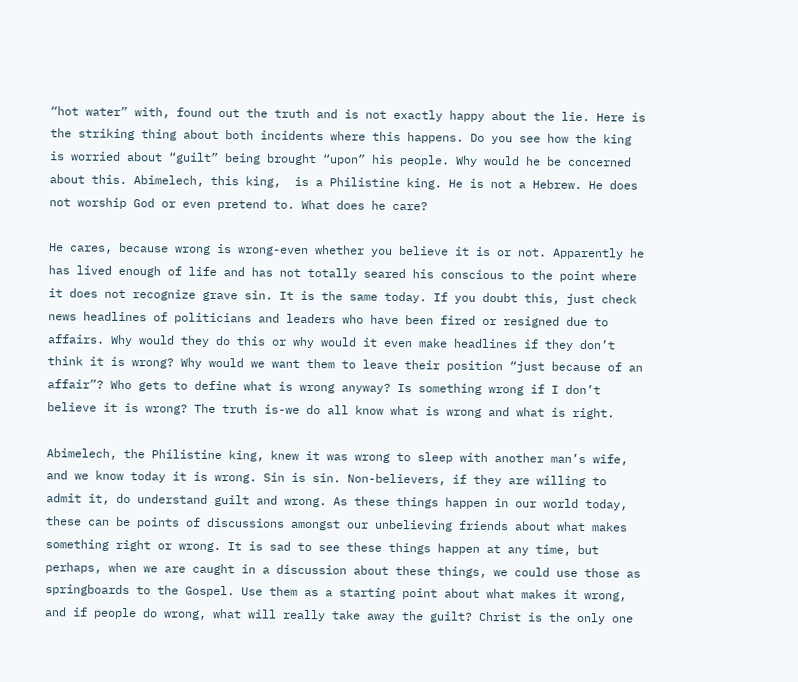“hot water” with, found out the truth and is not exactly happy about the lie. Here is the striking thing about both incidents where this happens. Do you see how the king is worried about “guilt” being brought “upon” his people. Why would he be concerned about this. Abimelech, this king,  is a Philistine king. He is not a Hebrew. He does not worship God or even pretend to. What does he care?

He cares, because wrong is wrong-even whether you believe it is or not. Apparently he has lived enough of life and has not totally seared his conscious to the point where it does not recognize grave sin. It is the same today. If you doubt this, just check news headlines of politicians and leaders who have been fired or resigned due to affairs. Why would they do this or why would it even make headlines if they don’t think it is wrong? Why would we want them to leave their position “just because of an affair”? Who gets to define what is wrong anyway? Is something wrong if I don’t believe it is wrong? The truth is-we do all know what is wrong and what is right.

Abimelech, the Philistine king, knew it was wrong to sleep with another man’s wife, and we know today it is wrong. Sin is sin. Non-believers, if they are willing to admit it, do understand guilt and wrong. As these things happen in our world today, these can be points of discussions amongst our unbelieving friends about what makes something right or wrong. It is sad to see these things happen at any time, but perhaps, when we are caught in a discussion about these things, we could use those as springboards to the Gospel. Use them as a starting point about what makes it wrong, and if people do wrong, what will really take away the guilt? Christ is the only one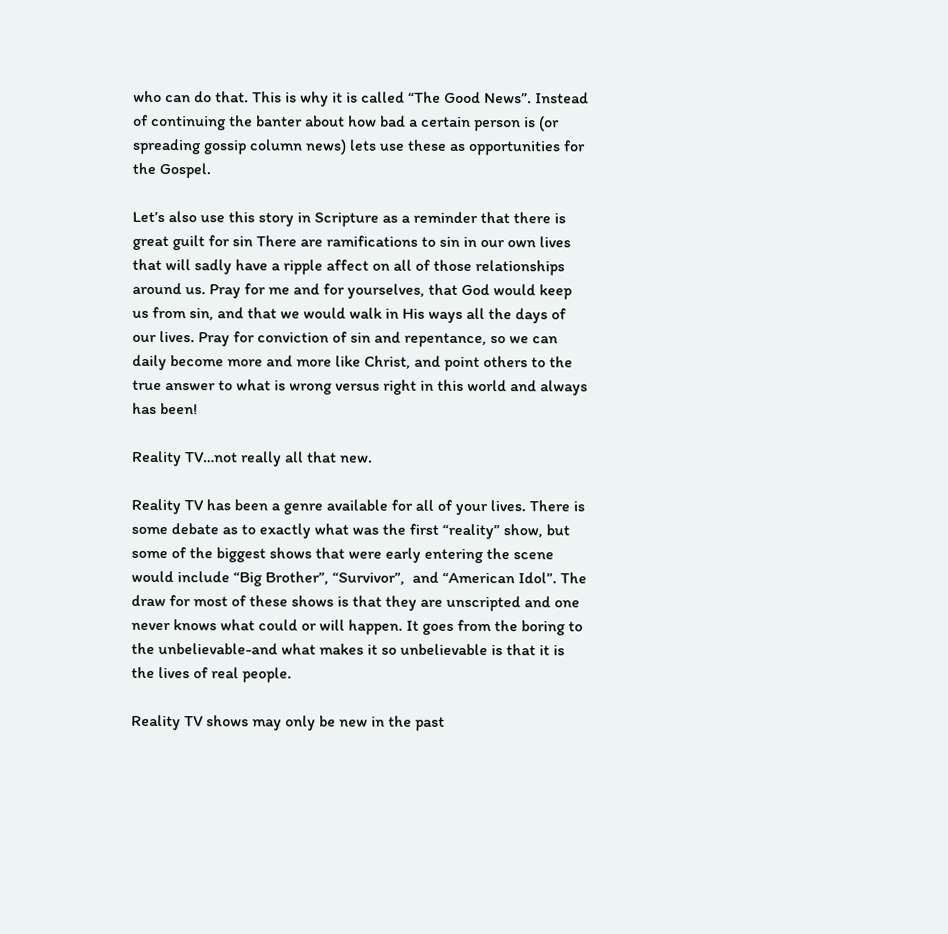who can do that. This is why it is called “The Good News”. Instead of continuing the banter about how bad a certain person is (or spreading gossip column news) lets use these as opportunities for the Gospel.

Let’s also use this story in Scripture as a reminder that there is great guilt for sin There are ramifications to sin in our own lives that will sadly have a ripple affect on all of those relationships around us. Pray for me and for yourselves, that God would keep us from sin, and that we would walk in His ways all the days of our lives. Pray for conviction of sin and repentance, so we can daily become more and more like Christ, and point others to the true answer to what is wrong versus right in this world and always has been!

Reality TV…not really all that new.

Reality TV has been a genre available for all of your lives. There is some debate as to exactly what was the first “reality” show, but some of the biggest shows that were early entering the scene would include “Big Brother”, “Survivor”,  and “American Idol”. The draw for most of these shows is that they are unscripted and one never knows what could or will happen. It goes from the boring to the unbelievable-and what makes it so unbelievable is that it is the lives of real people.

Reality TV shows may only be new in the past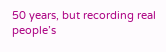50 years, but recording real people’s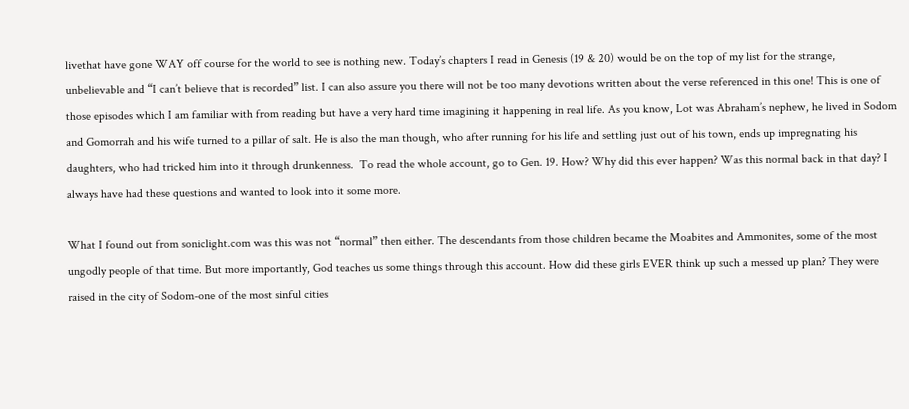livethat have gone WAY off course for the world to see is nothing new. Today’s chapters I read in Genesis (19 & 20) would be on the top of my list for the strange, unbelievable and “I can’t believe that is recorded” list. I can also assure you there will not be too many devotions written about the verse referenced in this one! This is one of those episodes which I am familiar with from reading but have a very hard time imagining it happening in real life. As you know, Lot was Abraham’s nephew, he lived in Sodom and Gomorrah and his wife turned to a pillar of salt. He is also the man though, who after running for his life and settling just out of his town, ends up impregnating his daughters, who had tricked him into it through drunkenness.  To read the whole account, go to Gen. 19. How? Why did this ever happen? Was this normal back in that day? I always have had these questions and wanted to look into it some more.

What I found out from soniclight.com was this was not “normal” then either. The descendants from those children became the Moabites and Ammonites, some of the most ungodly people of that time. But more importantly, God teaches us some things through this account. How did these girls EVER think up such a messed up plan? They were raised in the city of Sodom-one of the most sinful cities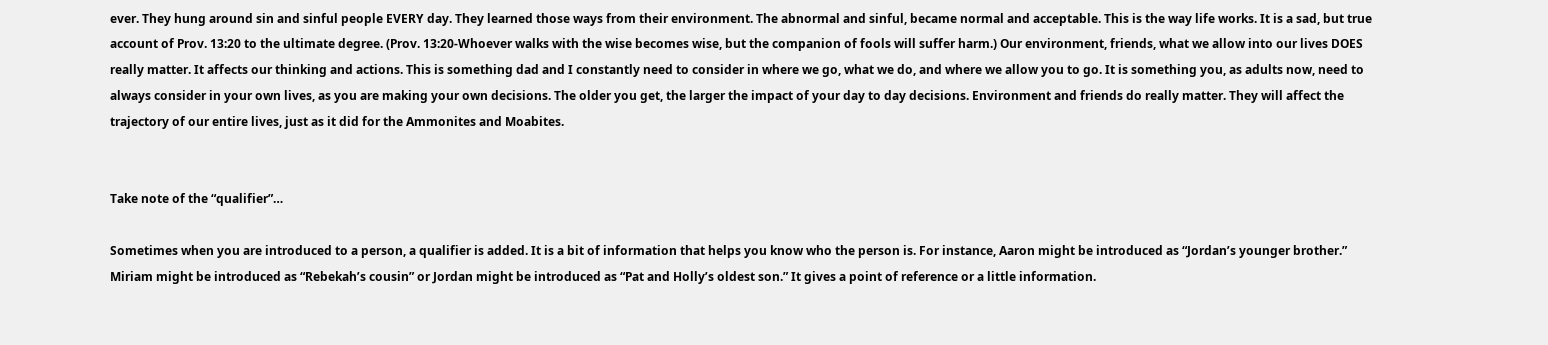ever. They hung around sin and sinful people EVERY day. They learned those ways from their environment. The abnormal and sinful, became normal and acceptable. This is the way life works. It is a sad, but true account of Prov. 13:20 to the ultimate degree. (Prov. 13:20-Whoever walks with the wise becomes wise, but the companion of fools will suffer harm.) Our environment, friends, what we allow into our lives DOES really matter. It affects our thinking and actions. This is something dad and I constantly need to consider in where we go, what we do, and where we allow you to go. It is something you, as adults now, need to always consider in your own lives, as you are making your own decisions. The older you get, the larger the impact of your day to day decisions. Environment and friends do really matter. They will affect the trajectory of our entire lives, just as it did for the Ammonites and Moabites.


Take note of the “qualifier”…

Sometimes when you are introduced to a person, a qualifier is added. It is a bit of information that helps you know who the person is. For instance, Aaron might be introduced as “Jordan’s younger brother.” Miriam might be introduced as “Rebekah’s cousin” or Jordan might be introduced as “Pat and Holly’s oldest son.” It gives a point of reference or a little information.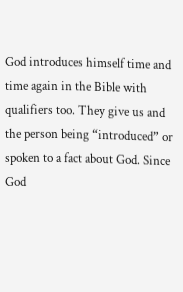God introduces himself time and time again in the Bible with qualifiers too. They give us and the person being “introduced” or spoken to a fact about God. Since God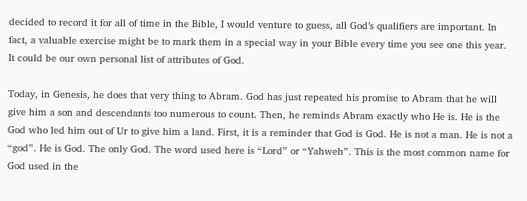decided to record it for all of time in the Bible, I would venture to guess, all God’s qualifiers are important. In fact, a valuable exercise might be to mark them in a special way in your Bible every time you see one this year. It could be our own personal list of attributes of God.

Today, in Genesis, he does that very thing to Abram. God has just repeated his promise to Abram that he will give him a son and descendants too numerous to count. Then, he reminds Abram exactly who He is. He is the God who led him out of Ur to give him a land. First, it is a reminder that God is God. He is not a man. He is not a “god”. He is God. The only God. The word used here is “Lord” or “Yahweh”. This is the most common name for God used in the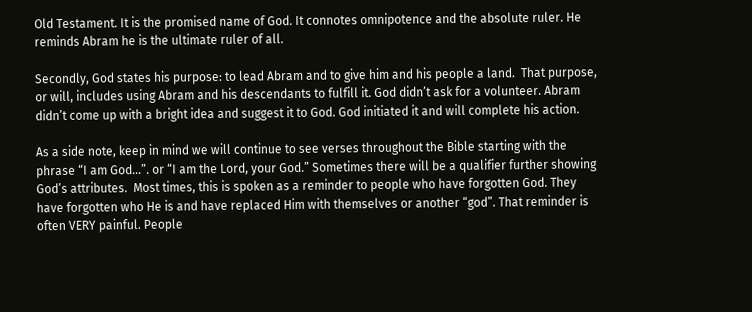Old Testament. It is the promised name of God. It connotes omnipotence and the absolute ruler. He reminds Abram he is the ultimate ruler of all.

Secondly, God states his purpose: to lead Abram and to give him and his people a land.  That purpose, or will, includes using Abram and his descendants to fulfill it. God didn’t ask for a volunteer. Abram didn’t come up with a bright idea and suggest it to God. God initiated it and will complete his action.

As a side note, keep in mind we will continue to see verses throughout the Bible starting with the phrase “I am God…”. or “I am the Lord, your God.” Sometimes there will be a qualifier further showing God’s attributes.  Most times, this is spoken as a reminder to people who have forgotten God. They have forgotten who He is and have replaced Him with themselves or another “god”. That reminder is often VERY painful. People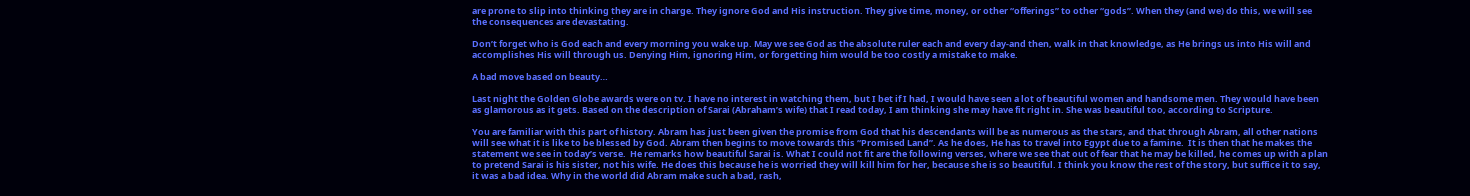are prone to slip into thinking they are in charge. They ignore God and His instruction. They give time, money, or other “offerings” to other “gods”. When they (and we) do this, we will see the consequences are devastating.

Don’t forget who is God each and every morning you wake up. May we see God as the absolute ruler each and every day-and then, walk in that knowledge, as He brings us into His will and accomplishes His will through us. Denying Him, ignoring Him, or forgetting him would be too costly a mistake to make.

A bad move based on beauty…

Last night the Golden Globe awards were on tv. I have no interest in watching them, but I bet if I had, I would have seen a lot of beautiful women and handsome men. They would have been as glamorous as it gets. Based on the description of Sarai (Abraham’s wife) that I read today, I am thinking she may have fit right in. She was beautiful too, according to Scripture.

You are familiar with this part of history. Abram has just been given the promise from God that his descendants will be as numerous as the stars, and that through Abram, all other nations will see what it is like to be blessed by God. Abram then begins to move towards this “Promised Land”. As he does, He has to travel into Egypt due to a famine.  It is then that he makes the statement we see in today’s verse.  He remarks how beautiful Sarai is. What I could not fit are the following verses, where we see that out of fear that he may be killed, he comes up with a plan to pretend Sarai is his sister, not his wife. He does this because he is worried they will kill him for her, because she is so beautiful. I think you know the rest of the story, but suffice it to say, it was a bad idea. Why in the world did Abram make such a bad, rash,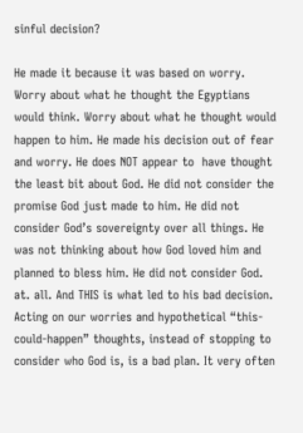sinful decision?

He made it because it was based on worry. Worry about what he thought the Egyptians would think. Worry about what he thought would happen to him. He made his decision out of fear and worry. He does NOT appear to  have thought the least bit about God. He did not consider the promise God just made to him. He did not consider God’s sovereignty over all things. He was not thinking about how God loved him and planned to bless him. He did not consider God. at. all. And THIS is what led to his bad decision.
Acting on our worries and hypothetical “this-could-happen” thoughts, instead of stopping to consider who God is, is a bad plan. It very often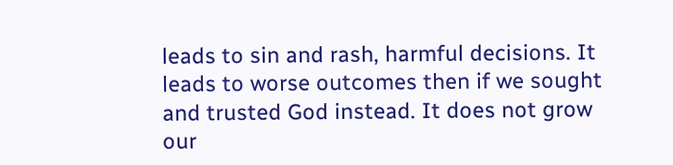leads to sin and rash, harmful decisions. It leads to worse outcomes then if we sought and trusted God instead. It does not grow our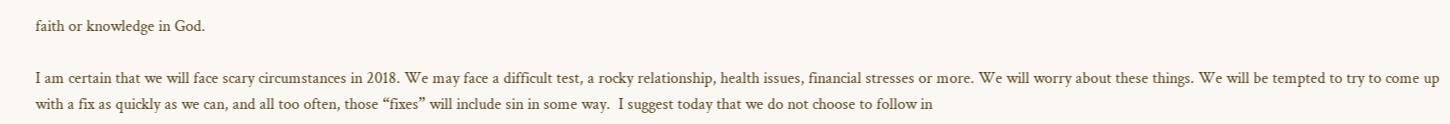faith or knowledge in God.

I am certain that we will face scary circumstances in 2018. We may face a difficult test, a rocky relationship, health issues, financial stresses or more. We will worry about these things. We will be tempted to try to come up with a fix as quickly as we can, and all too often, those “fixes” will include sin in some way.  I suggest today that we do not choose to follow in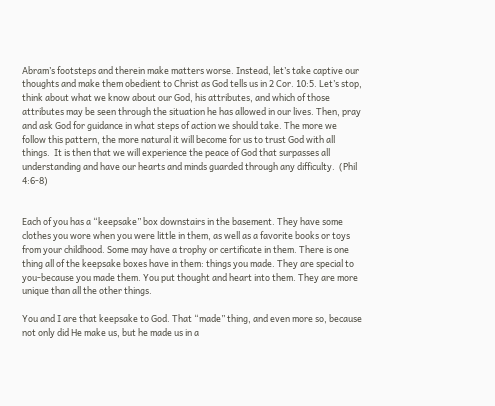Abram’s footsteps and therein make matters worse. Instead, let’s take captive our thoughts and make them obedient to Christ as God tells us in 2 Cor. 10:5. Let’s stop, think about what we know about our God, his attributes, and which of those attributes may be seen through the situation he has allowed in our lives. Then, pray and ask God for guidance in what steps of action we should take. The more we follow this pattern, the more natural it will become for us to trust God with all things.  It is then that we will experience the peace of God that surpasses all understanding and have our hearts and minds guarded through any difficulty.  (Phil 4:6-8)


Each of you has a “keepsake” box downstairs in the basement. They have some clothes you wore when you were little in them, as well as a favorite books or toys from your childhood. Some may have a trophy or certificate in them. There is one thing all of the keepsake boxes have in them: things you made. They are special to you-because you made them. You put thought and heart into them. They are more unique than all the other things.

You and I are that keepsake to God. That “made” thing, and even more so, because not only did He make us, but he made us in a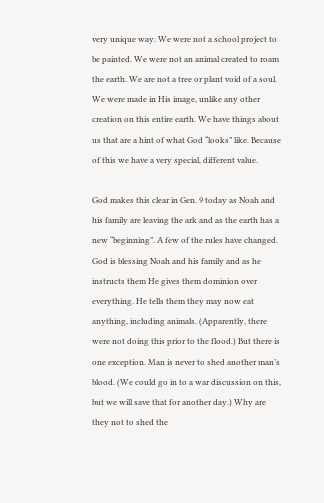very unique way. We were not a school project to be painted. We were not an animal created to roam the earth. We are not a tree or plant void of a soul. We were made in His image, unlike any other creation on this entire earth. We have things about us that are a hint of what God “looks” like. Because of this we have a very special, different value.

God makes this clear in Gen. 9 today as Noah and his family are leaving the ark and as the earth has a new “beginning”. A few of the rules have changed. God is blessing Noah and his family and as he instructs them He gives them dominion over everything. He tells them they may now eat anything, including animals. (Apparently, there were not doing this prior to the flood.) But there is one exception. Man is never to shed another man’s blood. (We could go in to a war discussion on this, but we will save that for another day.) Why are they not to shed the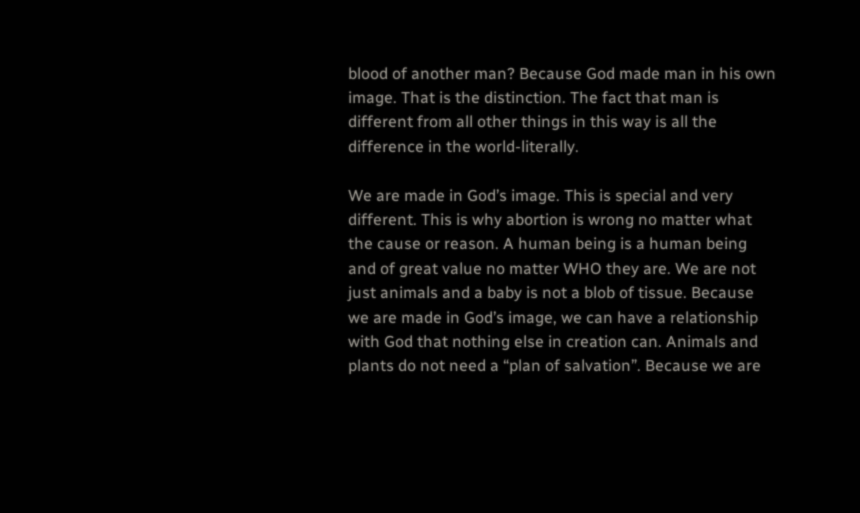blood of another man? Because God made man in his own image. That is the distinction. The fact that man is different from all other things in this way is all the difference in the world-literally.

We are made in God’s image. This is special and very different. This is why abortion is wrong no matter what the cause or reason. A human being is a human being and of great value no matter WHO they are. We are not just animals and a baby is not a blob of tissue. Because we are made in God’s image, we can have a relationship with God that nothing else in creation can. Animals and plants do not need a “plan of salvation”. Because we are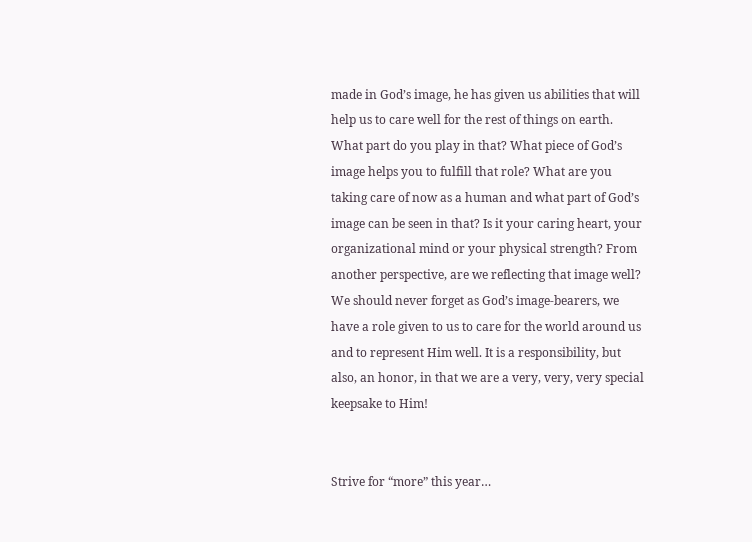made in God’s image, he has given us abilities that will help us to care well for the rest of things on earth.  What part do you play in that? What piece of God’s image helps you to fulfill that role? What are you taking care of now as a human and what part of God’s image can be seen in that? Is it your caring heart, your organizational mind or your physical strength? From another perspective, are we reflecting that image well? We should never forget as God’s image-bearers, we have a role given to us to care for the world around us and to represent Him well. It is a responsibility, but also, an honor, in that we are a very, very, very special keepsake to Him!


Strive for “more” this year…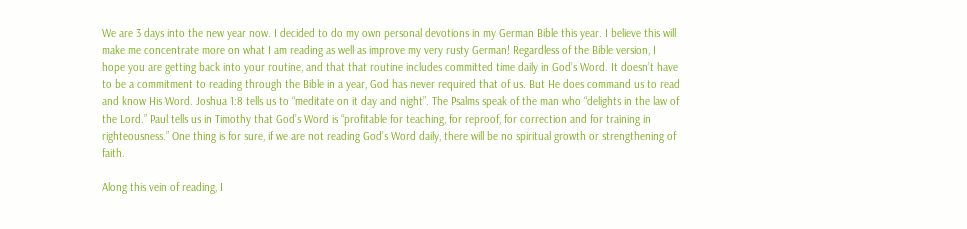We are 3 days into the new year now. I decided to do my own personal devotions in my German Bible this year. I believe this will make me concentrate more on what I am reading as well as improve my very rusty German! Regardless of the Bible version, I hope you are getting back into your routine, and that that routine includes committed time daily in God’s Word. It doesn’t have to be a commitment to reading through the Bible in a year, God has never required that of us. But He does command us to read and know His Word. Joshua 1:8 tells us to “meditate on it day and night”. The Psalms speak of the man who “delights in the law of the Lord.” Paul tells us in Timothy that God’s Word is “profitable for teaching, for reproof, for correction and for training in righteousness.” One thing is for sure, if we are not reading God’s Word daily, there will be no spiritual growth or strengthening of faith.

Along this vein of reading, I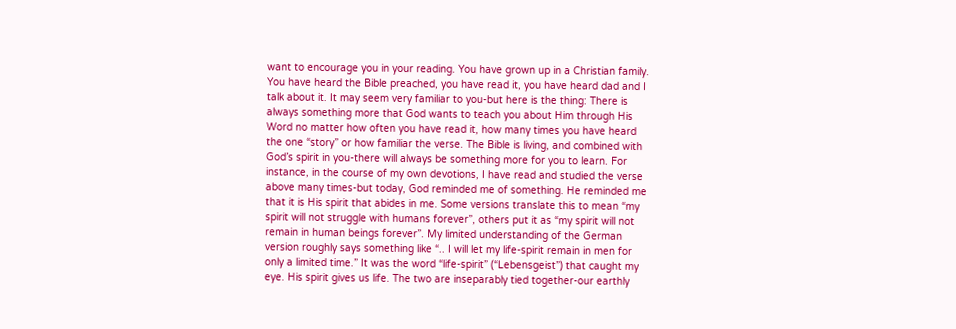want to encourage you in your reading. You have grown up in a Christian family. You have heard the Bible preached, you have read it, you have heard dad and I talk about it. It may seem very familiar to you-but here is the thing: There is always something more that God wants to teach you about Him through His Word no matter how often you have read it, how many times you have heard the one “story” or how familiar the verse. The Bible is living, and combined with God’s spirit in you-there will always be something more for you to learn. For instance, in the course of my own devotions, I have read and studied the verse above many times-but today, God reminded me of something. He reminded me that it is His spirit that abides in me. Some versions translate this to mean “my spirit will not struggle with humans forever”, others put it as “my spirit will not remain in human beings forever”. My limited understanding of the German version roughly says something like “.. I will let my life-spirit remain in men for only a limited time.” It was the word “life-spirit” (“Lebensgeist”) that caught my eye. His spirit gives us life. The two are inseparably tied together-our earthly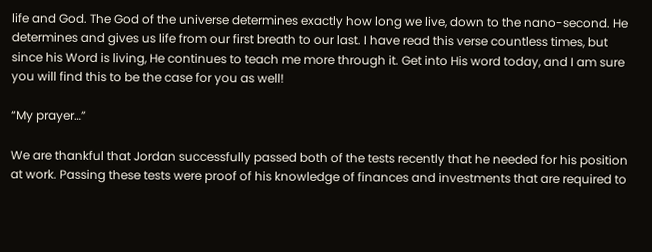life and God. The God of the universe determines exactly how long we live, down to the nano-second. He determines and gives us life from our first breath to our last. I have read this verse countless times, but since his Word is living, He continues to teach me more through it. Get into His word today, and I am sure you will find this to be the case for you as well!

“My prayer…”

We are thankful that Jordan successfully passed both of the tests recently that he needed for his position at work. Passing these tests were proof of his knowledge of finances and investments that are required to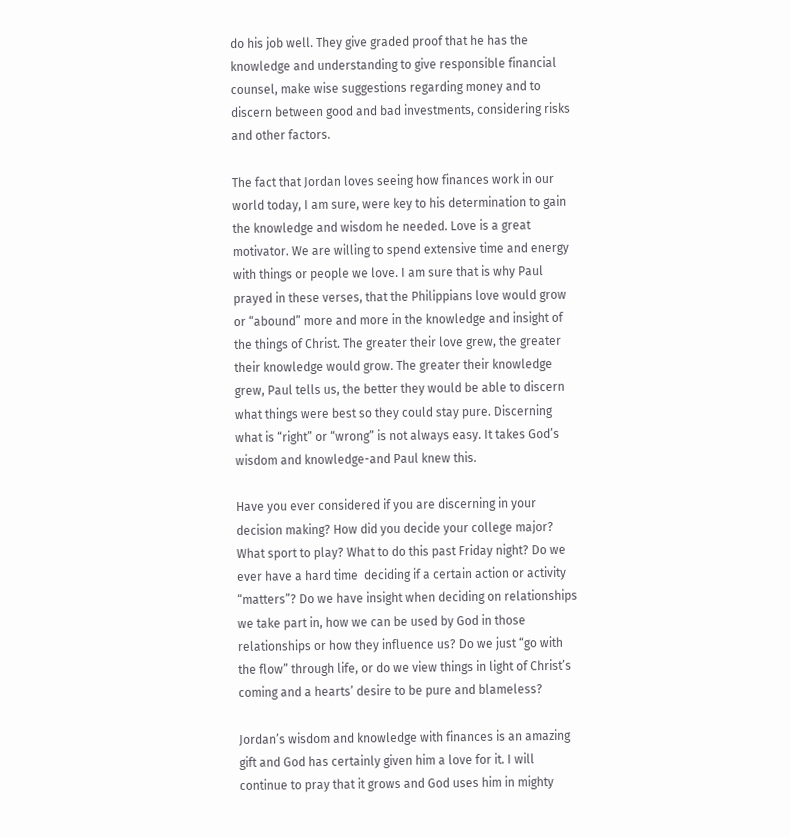do his job well. They give graded proof that he has the knowledge and understanding to give responsible financial counsel, make wise suggestions regarding money and to discern between good and bad investments, considering risks and other factors.

The fact that Jordan loves seeing how finances work in our world today, I am sure, were key to his determination to gain the knowledge and wisdom he needed. Love is a great motivator. We are willing to spend extensive time and energy with things or people we love. I am sure that is why Paul prayed in these verses, that the Philippians love would grow or “abound” more and more in the knowledge and insight of the things of Christ. The greater their love grew, the greater their knowledge would grow. The greater their knowledge grew, Paul tells us, the better they would be able to discern what things were best so they could stay pure. Discerning what is “right” or “wrong” is not always easy. It takes God’s wisdom and knowledge-and Paul knew this.

Have you ever considered if you are discerning in your decision making? How did you decide your college major? What sport to play? What to do this past Friday night? Do we ever have a hard time  deciding if a certain action or activity “matters”? Do we have insight when deciding on relationships we take part in, how we can be used by God in those relationships or how they influence us? Do we just “go with the flow” through life, or do we view things in light of Christ’s coming and a hearts’ desire to be pure and blameless?

Jordan’s wisdom and knowledge with finances is an amazing gift and God has certainly given him a love for it. I will continue to pray that it grows and God uses him in mighty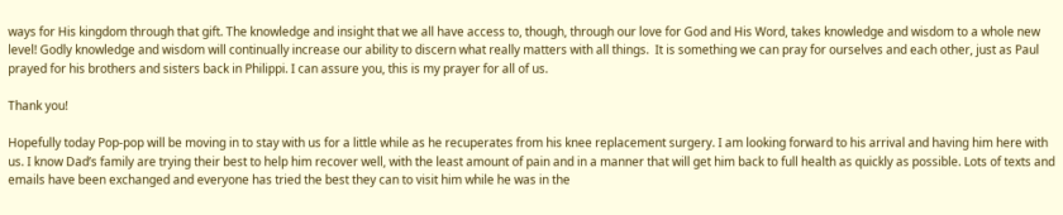ways for His kingdom through that gift. The knowledge and insight that we all have access to, though, through our love for God and His Word, takes knowledge and wisdom to a whole new level! Godly knowledge and wisdom will continually increase our ability to discern what really matters with all things.  It is something we can pray for ourselves and each other, just as Paul prayed for his brothers and sisters back in Philippi. I can assure you, this is my prayer for all of us.

Thank you!

Hopefully today Pop-pop will be moving in to stay with us for a little while as he recuperates from his knee replacement surgery. I am looking forward to his arrival and having him here with us. I know Dad’s family are trying their best to help him recover well, with the least amount of pain and in a manner that will get him back to full health as quickly as possible. Lots of texts and emails have been exchanged and everyone has tried the best they can to visit him while he was in the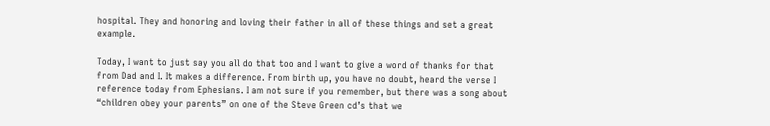hospital. They and honoring and loving their father in all of these things and set a great example.

Today, I want to just say you all do that too and I want to give a word of thanks for that from Dad and I. It makes a difference. From birth up, you have no doubt, heard the verse I reference today from Ephesians. I am not sure if you remember, but there was a song about  “children obey your parents” on one of the Steve Green cd’s that we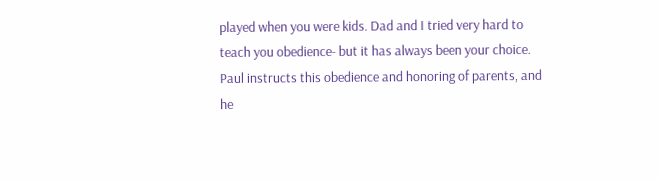played when you were kids. Dad and I tried very hard to teach you obedience- but it has always been your choice. Paul instructs this obedience and honoring of parents, and he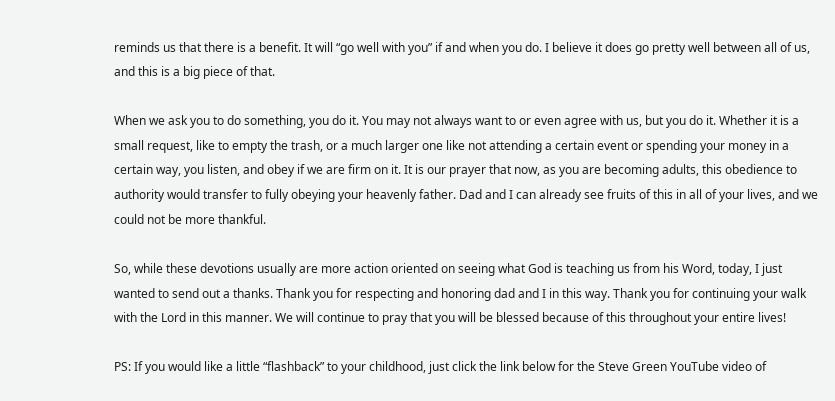reminds us that there is a benefit. It will “go well with you” if and when you do. I believe it does go pretty well between all of us, and this is a big piece of that.

When we ask you to do something, you do it. You may not always want to or even agree with us, but you do it. Whether it is a small request, like to empty the trash, or a much larger one like not attending a certain event or spending your money in a certain way, you listen, and obey if we are firm on it. It is our prayer that now, as you are becoming adults, this obedience to authority would transfer to fully obeying your heavenly father. Dad and I can already see fruits of this in all of your lives, and we could not be more thankful.

So, while these devotions usually are more action oriented on seeing what God is teaching us from his Word, today, I just wanted to send out a thanks. Thank you for respecting and honoring dad and I in this way. Thank you for continuing your walk with the Lord in this manner. We will continue to pray that you will be blessed because of this throughout your entire lives!

PS: If you would like a little “flashback” to your childhood, just click the link below for the Steve Green YouTube video of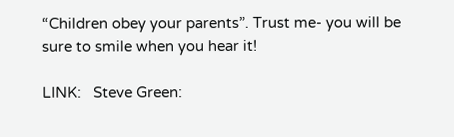“Children obey your parents”. Trust me- you will be sure to smile when you hear it!

LINK:   Steve Green: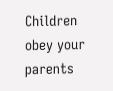Children obey your parents